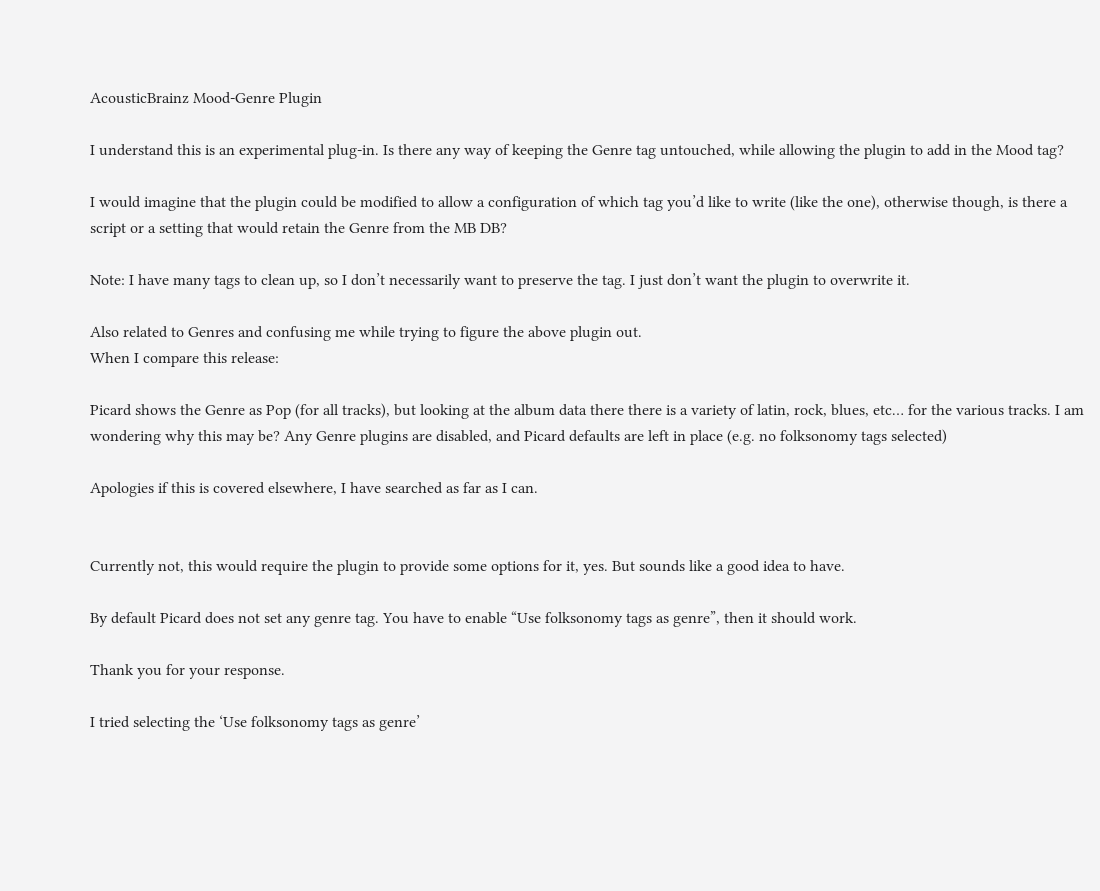AcousticBrainz Mood-Genre Plugin

I understand this is an experimental plug-in. Is there any way of keeping the Genre tag untouched, while allowing the plugin to add in the Mood tag?

I would imagine that the plugin could be modified to allow a configuration of which tag you’d like to write (like the one), otherwise though, is there a script or a setting that would retain the Genre from the MB DB?

Note: I have many tags to clean up, so I don’t necessarily want to preserve the tag. I just don’t want the plugin to overwrite it.

Also related to Genres and confusing me while trying to figure the above plugin out.
When I compare this release:

Picard shows the Genre as Pop (for all tracks), but looking at the album data there there is a variety of latin, rock, blues, etc… for the various tracks. I am wondering why this may be? Any Genre plugins are disabled, and Picard defaults are left in place (e.g. no folksonomy tags selected)

Apologies if this is covered elsewhere, I have searched as far as I can.


Currently not, this would require the plugin to provide some options for it, yes. But sounds like a good idea to have.

By default Picard does not set any genre tag. You have to enable “Use folksonomy tags as genre”, then it should work.

Thank you for your response.

I tried selecting the ‘Use folksonomy tags as genre’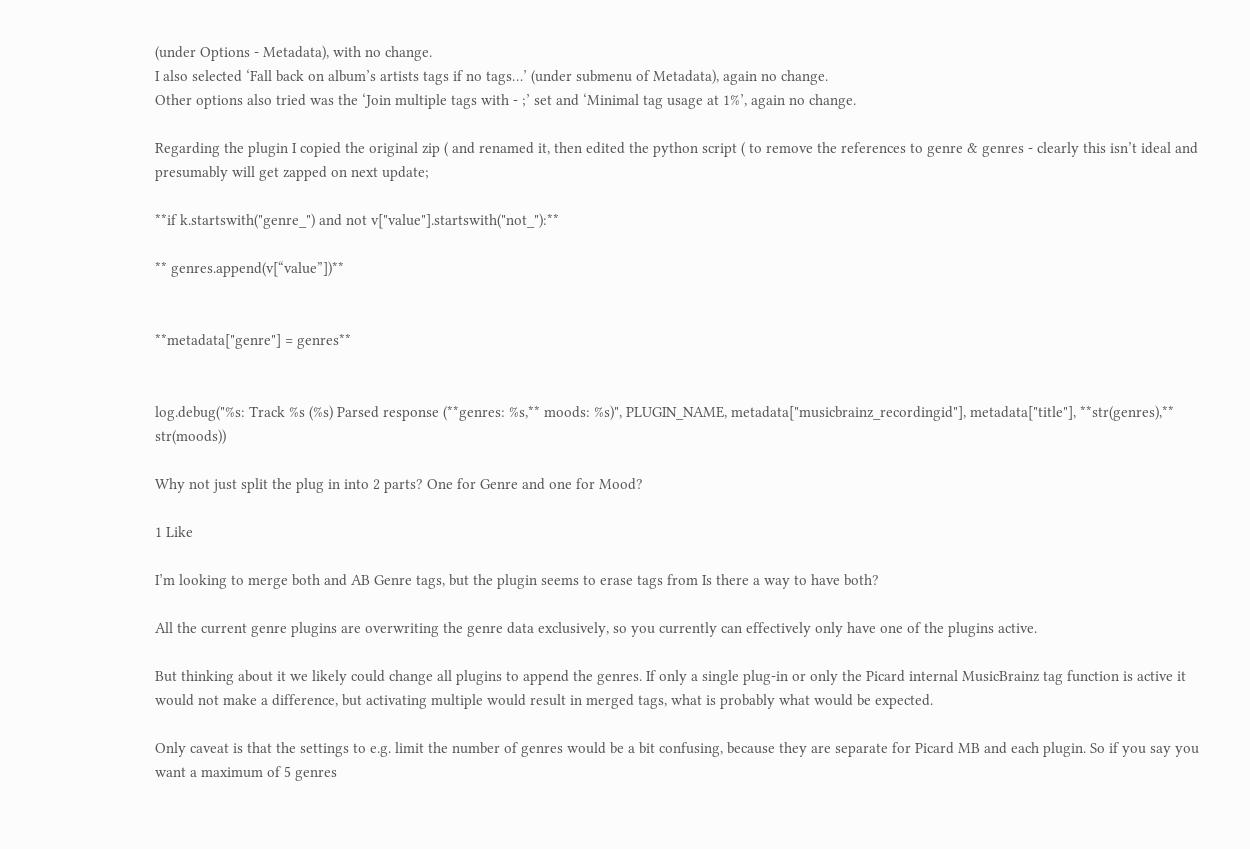(under Options - Metadata), with no change.
I also selected ‘Fall back on album’s artists tags if no tags…’ (under submenu of Metadata), again no change.
Other options also tried was the ‘Join multiple tags with - ;’ set and ‘Minimal tag usage at 1%’, again no change.

Regarding the plugin I copied the original zip ( and renamed it, then edited the python script ( to remove the references to genre & genres - clearly this isn’t ideal and presumably will get zapped on next update;

**if k.startswith("genre_") and not v["value"].startswith("not_"):**

** genres.append(v[“value”])**


**metadata["genre"] = genres**


log.debug("%s: Track %s (%s) Parsed response (**genres: %s,** moods: %s)", PLUGIN_NAME, metadata["musicbrainz_recordingid"], metadata["title"], **str(genres),** str(moods))

Why not just split the plug in into 2 parts? One for Genre and one for Mood?

1 Like

I’m looking to merge both and AB Genre tags, but the plugin seems to erase tags from Is there a way to have both?

All the current genre plugins are overwriting the genre data exclusively, so you currently can effectively only have one of the plugins active.

But thinking about it we likely could change all plugins to append the genres. If only a single plug-in or only the Picard internal MusicBrainz tag function is active it would not make a difference, but activating multiple would result in merged tags, what is probably what would be expected.

Only caveat is that the settings to e.g. limit the number of genres would be a bit confusing, because they are separate for Picard MB and each plugin. So if you say you want a maximum of 5 genres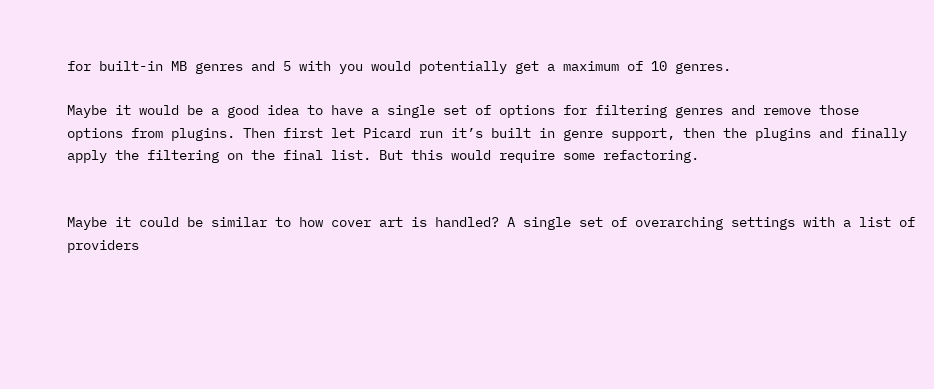for built-in MB genres and 5 with you would potentially get a maximum of 10 genres.

Maybe it would be a good idea to have a single set of options for filtering genres and remove those options from plugins. Then first let Picard run it’s built in genre support, then the plugins and finally apply the filtering on the final list. But this would require some refactoring.


Maybe it could be similar to how cover art is handled? A single set of overarching settings with a list of providers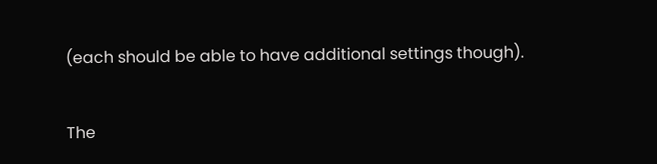(each should be able to have additional settings though).


The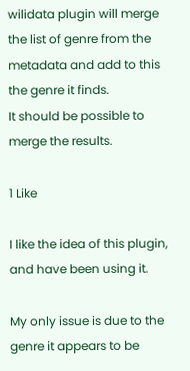wilidata plugin will merge the list of genre from the metadata and add to this the genre it finds.
It should be possible to merge the results.

1 Like

I like the idea of this plugin, and have been using it.

My only issue is due to the genre it appears to be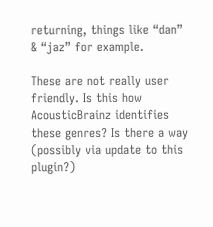returning, things like “dan” & “jaz” for example.

These are not really user friendly. Is this how AcousticBrainz identifies these genres? Is there a way (possibly via update to this plugin?)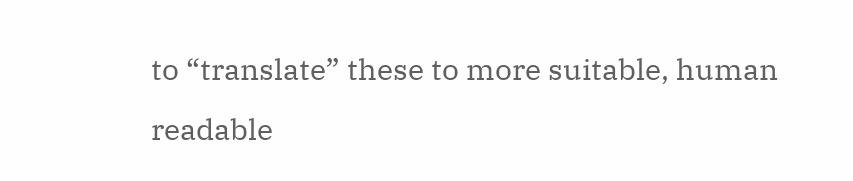to “translate” these to more suitable, human readable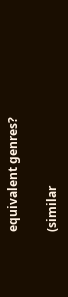equivalent genres?

(similar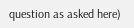question as asked here)